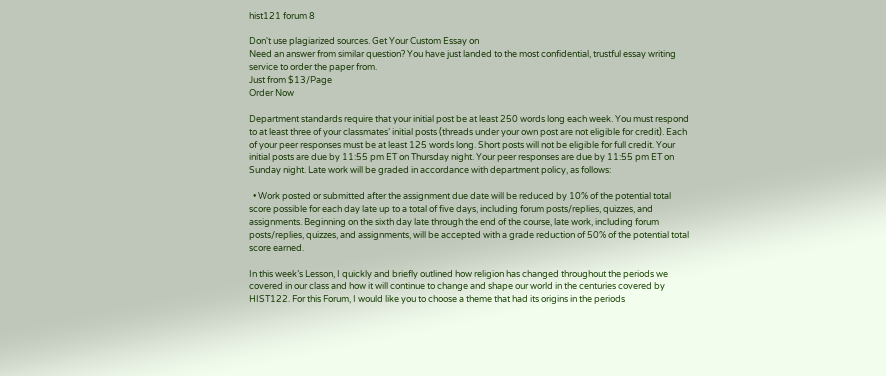hist121 forum 8

Don't use plagiarized sources. Get Your Custom Essay on
Need an answer from similar question? You have just landed to the most confidential, trustful essay writing service to order the paper from.
Just from $13/Page
Order Now

Department standards require that your initial post be at least 250 words long each week. You must respond to at least three of your classmates’ initial posts (threads under your own post are not eligible for credit). Each of your peer responses must be at least 125 words long. Short posts will not be eligible for full credit. Your initial posts are due by 11:55 pm ET on Thursday night. Your peer responses are due by 11:55 pm ET on Sunday night. Late work will be graded in accordance with department policy, as follows:

  • Work posted or submitted after the assignment due date will be reduced by 10% of the potential total score possible for each day late up to a total of five days, including forum posts/replies, quizzes, and assignments. Beginning on the sixth day late through the end of the course, late work, including forum posts/replies, quizzes, and assignments, will be accepted with a grade reduction of 50% of the potential total score earned.

In this week’s Lesson, I quickly and briefly outlined how religion has changed throughout the periods we covered in our class and how it will continue to change and shape our world in the centuries covered by HIST122. For this Forum, I would like you to choose a theme that had its origins in the periods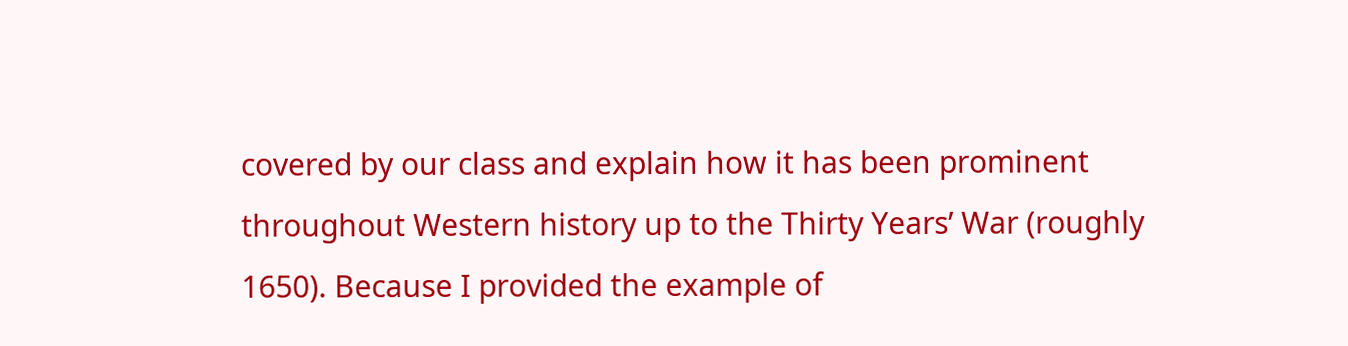covered by our class and explain how it has been prominent throughout Western history up to the Thirty Years’ War (roughly 1650). Because I provided the example of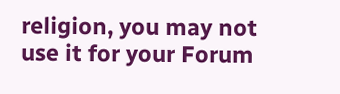religion, you may not use it for your Forum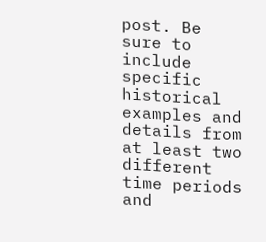post. Be sure to include specific historical examples and details from at least two different time periods and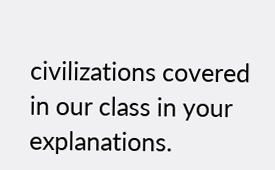civilizations covered in our class in your explanations.